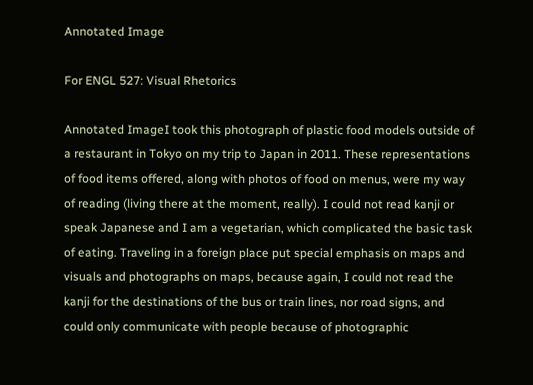Annotated Image

For ENGL 527: Visual Rhetorics

Annotated ImageI took this photograph of plastic food models outside of a restaurant in Tokyo on my trip to Japan in 2011. These representations of food items offered, along with photos of food on menus, were my way of reading (living there at the moment, really). I could not read kanji or speak Japanese and I am a vegetarian, which complicated the basic task of eating. Traveling in a foreign place put special emphasis on maps and visuals and photographs on maps, because again, I could not read the kanji for the destinations of the bus or train lines, nor road signs, and could only communicate with people because of photographic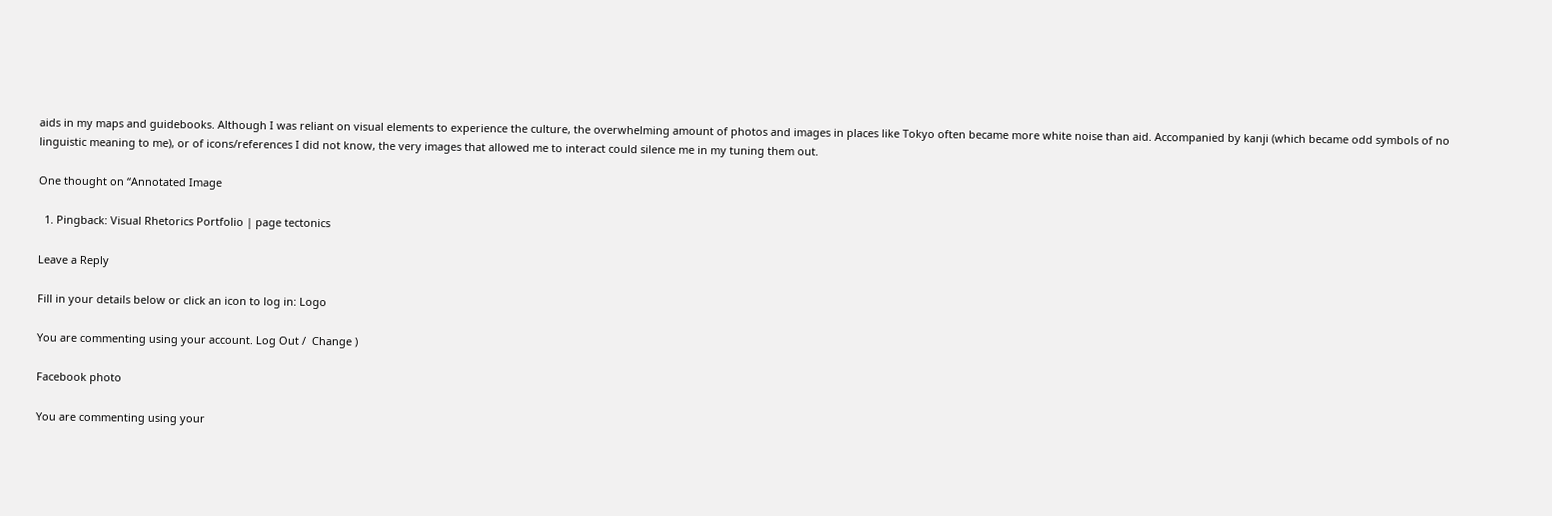aids in my maps and guidebooks. Although I was reliant on visual elements to experience the culture, the overwhelming amount of photos and images in places like Tokyo often became more white noise than aid. Accompanied by kanji (which became odd symbols of no linguistic meaning to me), or of icons/references I did not know, the very images that allowed me to interact could silence me in my tuning them out.

One thought on “Annotated Image

  1. Pingback: Visual Rhetorics Portfolio | page tectonics

Leave a Reply

Fill in your details below or click an icon to log in: Logo

You are commenting using your account. Log Out /  Change )

Facebook photo

You are commenting using your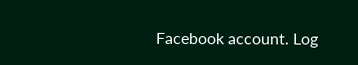Facebook account. Log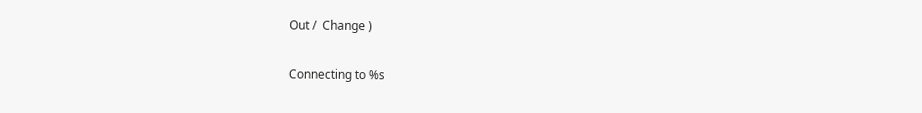Out /  Change )

Connecting to %s